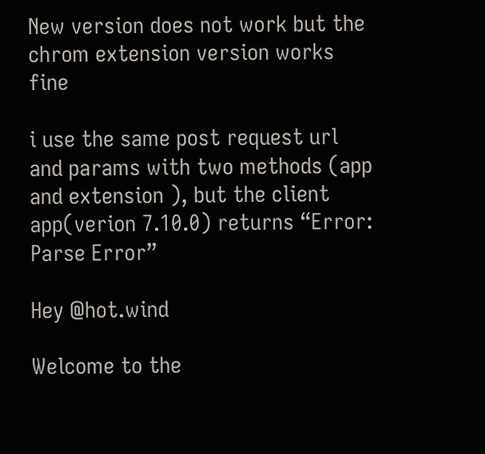New version does not work but the chrom extension version works fine

i use the same post request url and params with two methods (app and extension ), but the client app(verion 7.10.0) returns “Error: Parse Error”

Hey @hot.wind

Welcome to the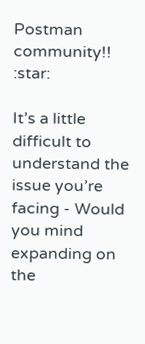Postman community!! :star:

It’s a little difficult to understand the issue you’re facing - Would you mind expanding on the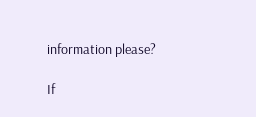information please?

If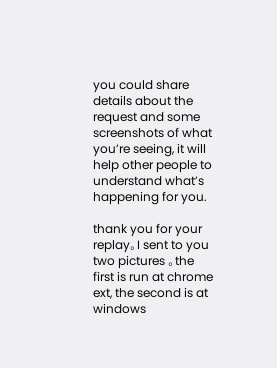you could share details about the request and some screenshots of what you’re seeing, it will help other people to understand what’s happening for you.

thank you for your replay。I sent to you two pictures 。the first is run at chrome ext, the second is at windows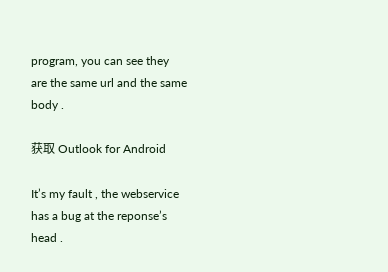program, you can see they
are the same url and the same body .

获取 Outlook for Android

It’s my fault , the webservice has a bug at the reponse’s head .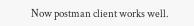Now postman client works well.